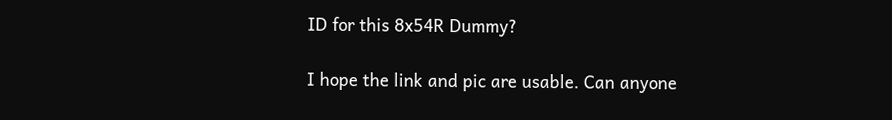ID for this 8x54R Dummy?

I hope the link and pic are usable. Can anyone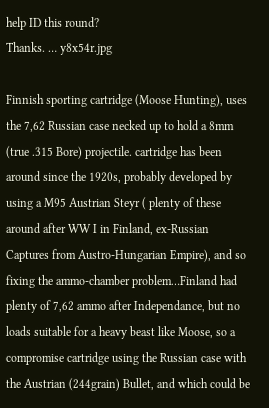help ID this round?
Thanks. … y8x54r.jpg

Finnish sporting cartridge (Moose Hunting), uses the 7,62 Russian case necked up to hold a 8mm (true .315 Bore) projectile. cartridge has been around since the 1920s, probably developed by using a M95 Austrian Steyr ( plenty of these around after WW I in Finland, ex-Russian Captures from Austro-Hungarian Empire), and so fixing the ammo-chamber problem…Finland had plenty of 7,62 ammo after Independance, but no loads suitable for a heavy beast like Moose, so a compromise cartridge using the Russian case with the Austrian (244grain) Bullet, and which could be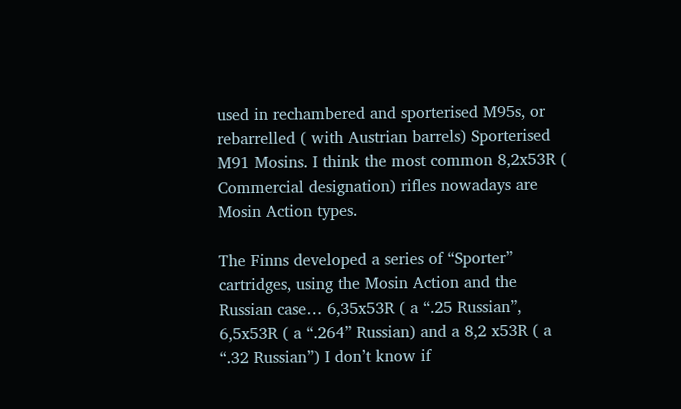used in rechambered and sporterised M95s, or rebarrelled ( with Austrian barrels) Sporterised M91 Mosins. I think the most common 8,2x53R ( Commercial designation) rifles nowadays are Mosin Action types.

The Finns developed a series of “Sporter” cartridges, using the Mosin Action and the Russian case… 6,35x53R ( a “.25 Russian”, 6,5x53R ( a “.264” Russian) and a 8,2 x53R ( a “.32 Russian”) I don’t know if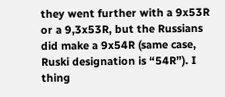they went further with a 9x53R or a 9,3x53R, but the Russians did make a 9x54R (same case, Ruski designation is “54R”). I thing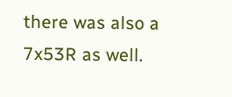there was also a 7x53R as well.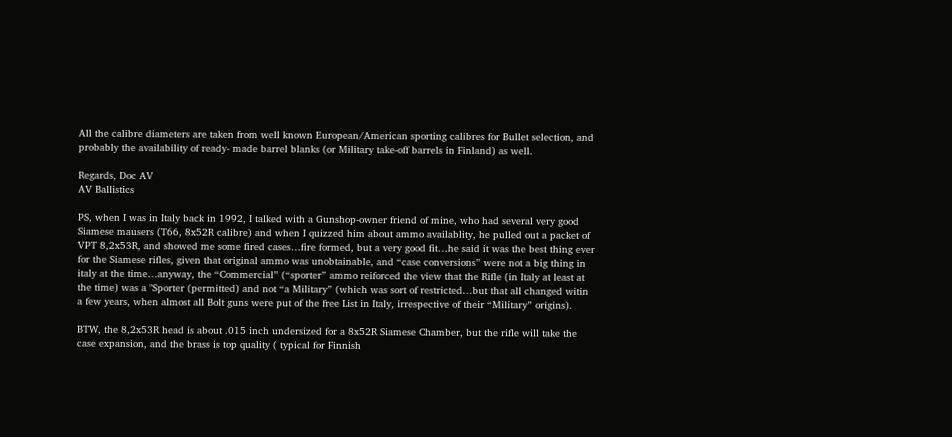All the calibre diameters are taken from well known European/American sporting calibres for Bullet selection, and probably the availability of ready- made barrel blanks (or Military take-off barrels in Finland) as well.

Regards, Doc AV
AV Ballistics

PS, when I was in Italy back in 1992, I talked with a Gunshop-owner friend of mine, who had several very good Siamese mausers (T66, 8x52R calibre) and when I quizzed him about ammo availablity, he pulled out a packet of VPT 8,2x53R, and showed me some fired cases…fire formed, but a very good fit…he said it was the best thing ever for the Siamese rifles, given that original ammo was unobtainable, and “case conversions” were not a big thing in italy at the time…anyway, the “Commercial” (“sporter” ammo reiforced the view that the Rifle (in Italy at least at the time) was a "Sporter (permitted) and not “a Military” (which was sort of restricted…but that all changed witin a few years, when almost all Bolt guns were put of the free List in Italy, irrespective of their “Military” origins).

BTW, the 8,2x53R head is about .015 inch undersized for a 8x52R Siamese Chamber, but the rifle will take the case expansion, and the brass is top quality ( typical for Finnish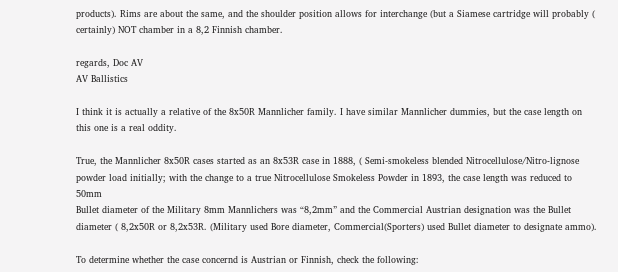products). Rims are about the same, and the shoulder position allows for interchange (but a Siamese cartridge will probably ( certainly) NOT chamber in a 8,2 Finnish chamber.

regards, Doc AV
AV Ballistics

I think it is actually a relative of the 8x50R Mannlicher family. I have similar Mannlicher dummies, but the case length on this one is a real oddity.

True, the Mannlicher 8x50R cases started as an 8x53R case in 1888, ( Semi-smokeless blended Nitrocellulose/Nitro-lignose powder load initially; with the change to a true Nitrocellulose Smokeless Powder in 1893, the case length was reduced to 50mm
Bullet diameter of the Military 8mm Mannlichers was “8,2mm” and the Commercial Austrian designation was the Bullet diameter ( 8,2x50R or 8,2x53R. (Military used Bore diameter, Commercial(Sporters) used Bullet diameter to designate ammo).

To determine whether the case concernd is Austrian or Finnish, check the following: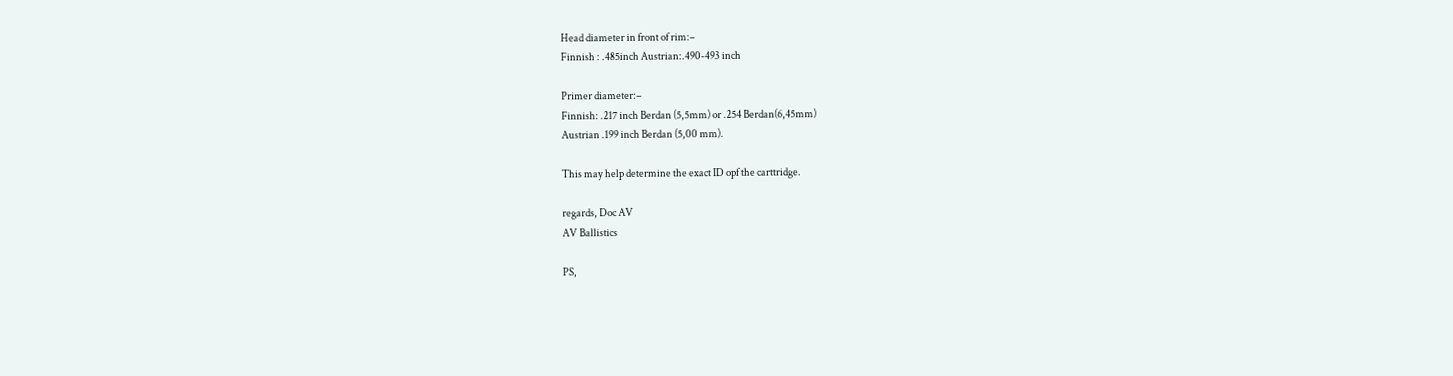Head diameter in front of rim:–
Finnish : .485inch Austrian:.490-493 inch

Primer diameter:–
Finnish: .217 inch Berdan (5,5mm) or .254 Berdan(6,45mm)
Austrian .199 inch Berdan (5,00 mm).

This may help determine the exact ID opf the carttridge.

regards, Doc AV
AV Ballistics

PS,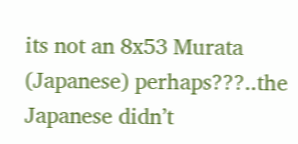its not an 8x53 Murata (Japanese) perhaps???..the Japanese didn’t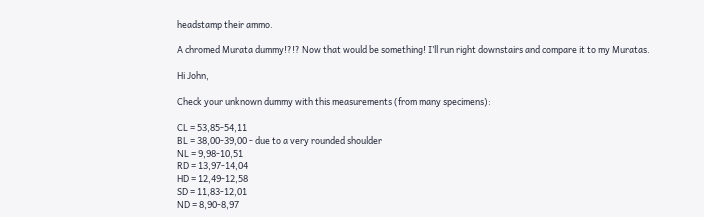headstamp their ammo.

A chromed Murata dummy!?!? Now that would be something! I’ll run right downstairs and compare it to my Muratas.

Hi John,

Check your unknown dummy with this measurements (from many specimens):

CL = 53,85-54,11
BL = 38,00-39,00 - due to a very rounded shoulder
NL = 9,98-10,51
RD = 13,97-14,04
HD = 12,49-12,58
SD = 11,83-12,01
ND = 8,90-8,97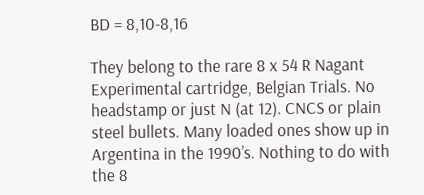BD = 8,10-8,16

They belong to the rare 8 x 54 R Nagant Experimental cartridge, Belgian Trials. No headstamp or just N (at 12). CNCS or plain steel bullets. Many loaded ones show up in Argentina in the 1990’s. Nothing to do with the 8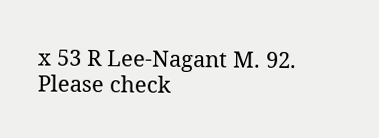x 53 R Lee-Nagant M. 92.
Please check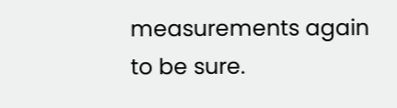measurements again to be sure.